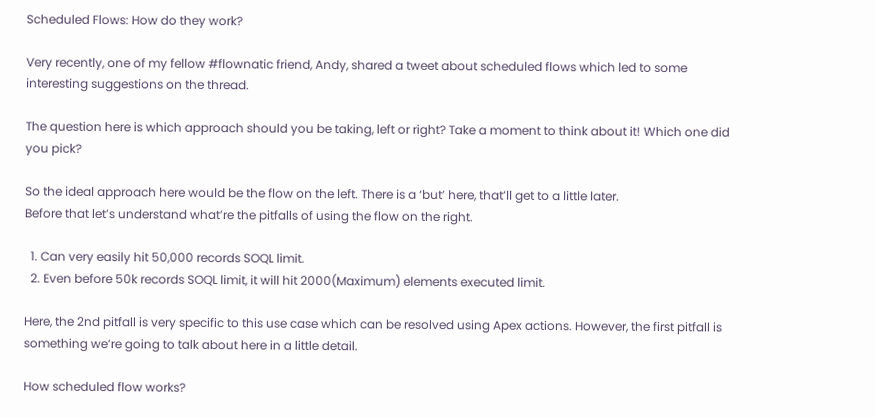Scheduled Flows: How do they work?

Very recently, one of my fellow #flownatic friend, Andy, shared a tweet about scheduled flows which led to some interesting suggestions on the thread.

The question here is which approach should you be taking, left or right? Take a moment to think about it! Which one did you pick?

So the ideal approach here would be the flow on the left. There is a ‘but’ here, that’ll get to a little later.
Before that let’s understand what’re the pitfalls of using the flow on the right.

  1. Can very easily hit 50,000 records SOQL limit.
  2. Even before 50k records SOQL limit, it will hit 2000(Maximum) elements executed limit.

Here, the 2nd pitfall is very specific to this use case which can be resolved using Apex actions. However, the first pitfall is something we’re going to talk about here in a little detail.

How scheduled flow works?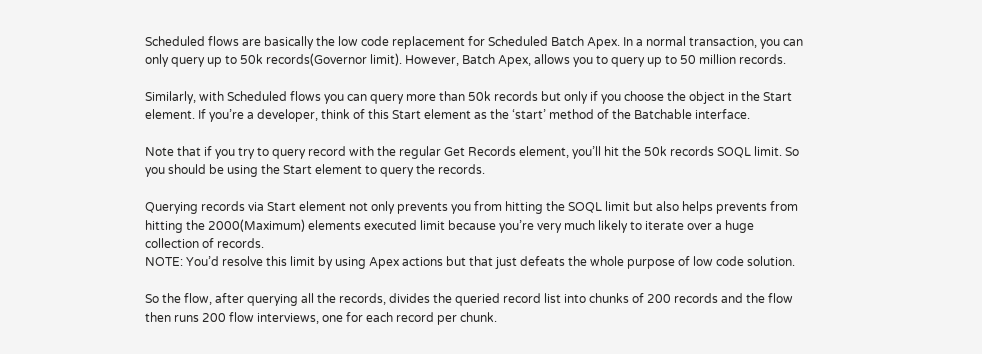Scheduled flows are basically the low code replacement for Scheduled Batch Apex. In a normal transaction, you can only query up to 50k records(Governor limit). However, Batch Apex, allows you to query up to 50 million records.

Similarly, with Scheduled flows you can query more than 50k records but only if you choose the object in the Start element. If you’re a developer, think of this Start element as the ‘start’ method of the Batchable interface.

Note that if you try to query record with the regular Get Records element, you’ll hit the 50k records SOQL limit. So you should be using the Start element to query the records.

Querying records via Start element not only prevents you from hitting the SOQL limit but also helps prevents from hitting the 2000(Maximum) elements executed limit because you’re very much likely to iterate over a huge collection of records.
NOTE: You’d resolve this limit by using Apex actions but that just defeats the whole purpose of low code solution.

So the flow, after querying all the records, divides the queried record list into chunks of 200 records and the flow then runs 200 flow interviews, one for each record per chunk.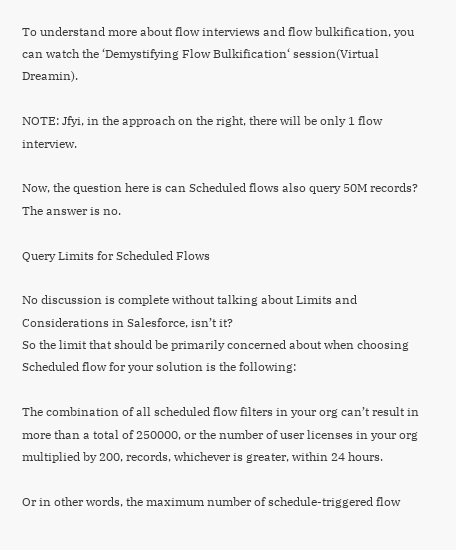To understand more about flow interviews and flow bulkification, you can watch the ‘Demystifying Flow Bulkification‘ session(Virtual Dreamin).

NOTE: Jfyi, in the approach on the right, there will be only 1 flow interview.

Now, the question here is can Scheduled flows also query 50M records? The answer is no.

Query Limits for Scheduled Flows

No discussion is complete without talking about Limits and Considerations in Salesforce, isn’t it?
So the limit that should be primarily concerned about when choosing Scheduled flow for your solution is the following:

The combination of all scheduled flow filters in your org can’t result in more than a total of 250000, or the number of user licenses in your org multiplied by 200, records, whichever is greater, within 24 hours.

Or in other words, the maximum number of schedule-triggered flow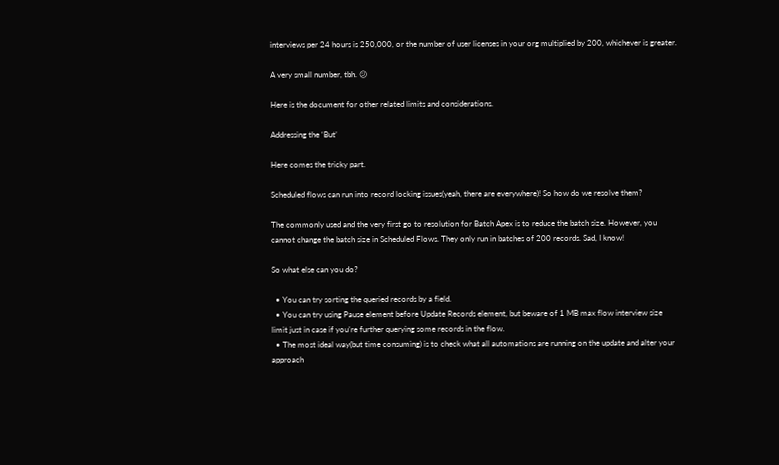interviews per 24 hours is 250,000, or the number of user licenses in your org multiplied by 200, whichever is greater.

A very small number, tbh. 😕

Here is the document for other related limits and considerations.

Addressing the ‘But’

Here comes the tricky part.

Scheduled flows can run into record locking issues(yeah, there are everywhere)! So how do we resolve them?

The commonly used and the very first go to resolution for Batch Apex is to reduce the batch size. However, you cannot change the batch size in Scheduled Flows. They only run in batches of 200 records. Sad, I know!

So what else can you do?

  • You can try sorting the queried records by a field.
  • You can try using Pause element before Update Records element, but beware of 1 MB max flow interview size limit just in case if you’re further querying some records in the flow.
  • The most ideal way(but time consuming) is to check what all automations are running on the update and alter your approach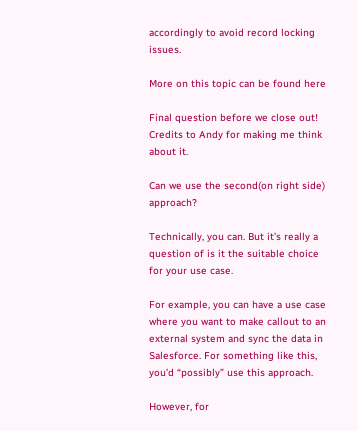accordingly to avoid record locking issues.

More on this topic can be found here

Final question before we close out! Credits to Andy for making me think about it.

Can we use the second(on right side) approach?

Technically, you can. But it’s really a question of is it the suitable choice for your use case.

For example, you can have a use case where you want to make callout to an external system and sync the data in Salesforce. For something like this, you’d “possibly” use this approach.

However, for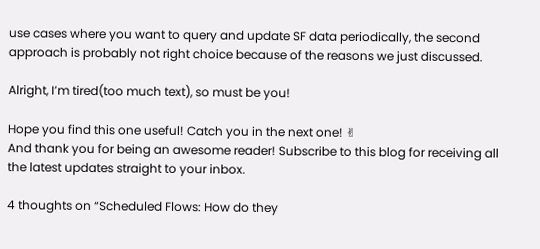use cases where you want to query and update SF data periodically, the second approach is probably not right choice because of the reasons we just discussed.

Alright, I’m tired(too much text), so must be you!

Hope you find this one useful! Catch you in the next one! ✌
And thank you for being an awesome reader! Subscribe to this blog for receiving all the latest updates straight to your inbox.

4 thoughts on “Scheduled Flows: How do they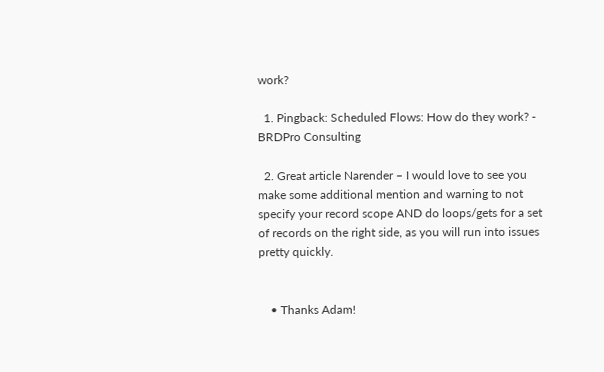work?

  1. Pingback: Scheduled Flows: How do they work? - BRDPro Consulting

  2. Great article Narender – I would love to see you make some additional mention and warning to not specify your record scope AND do loops/gets for a set of records on the right side, as you will run into issues pretty quickly.


    • Thanks Adam!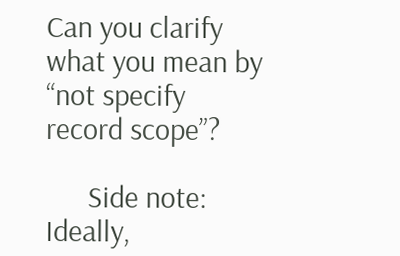Can you clarify what you mean by “not specify record scope”?

      Side note: Ideally,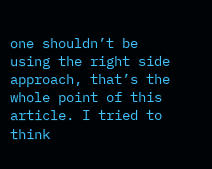one shouldn’t be using the right side approach, that’s the whole point of this article. I tried to think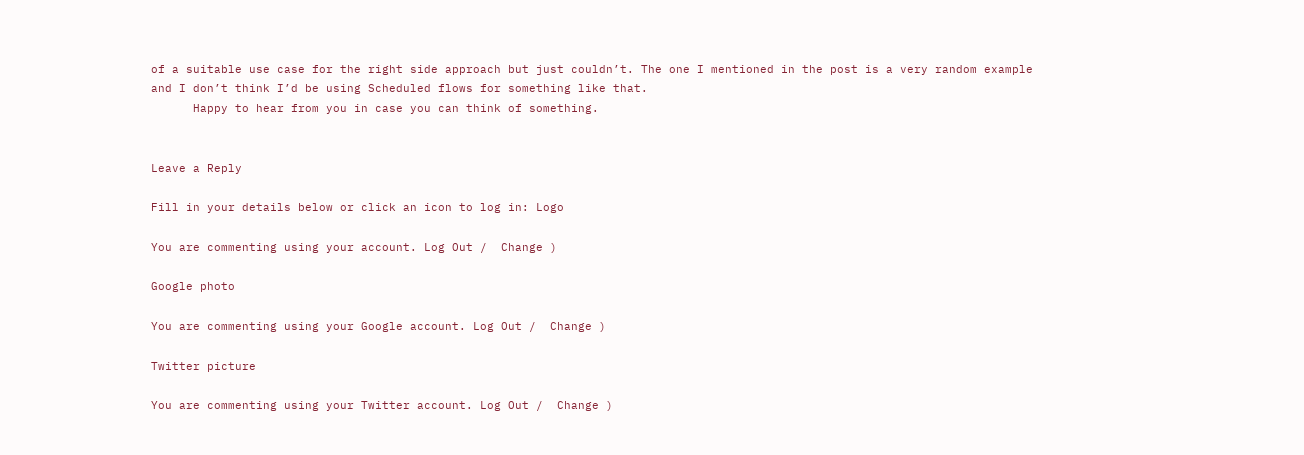of a suitable use case for the right side approach but just couldn’t. The one I mentioned in the post is a very random example and I don’t think I’d be using Scheduled flows for something like that.
      Happy to hear from you in case you can think of something.


Leave a Reply

Fill in your details below or click an icon to log in: Logo

You are commenting using your account. Log Out /  Change )

Google photo

You are commenting using your Google account. Log Out /  Change )

Twitter picture

You are commenting using your Twitter account. Log Out /  Change )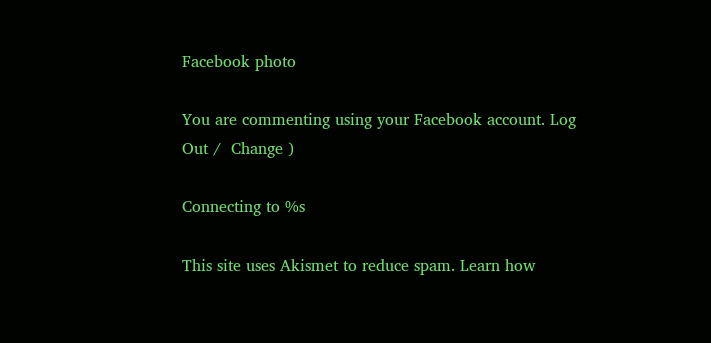Facebook photo

You are commenting using your Facebook account. Log Out /  Change )

Connecting to %s

This site uses Akismet to reduce spam. Learn how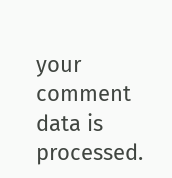your comment data is processed.